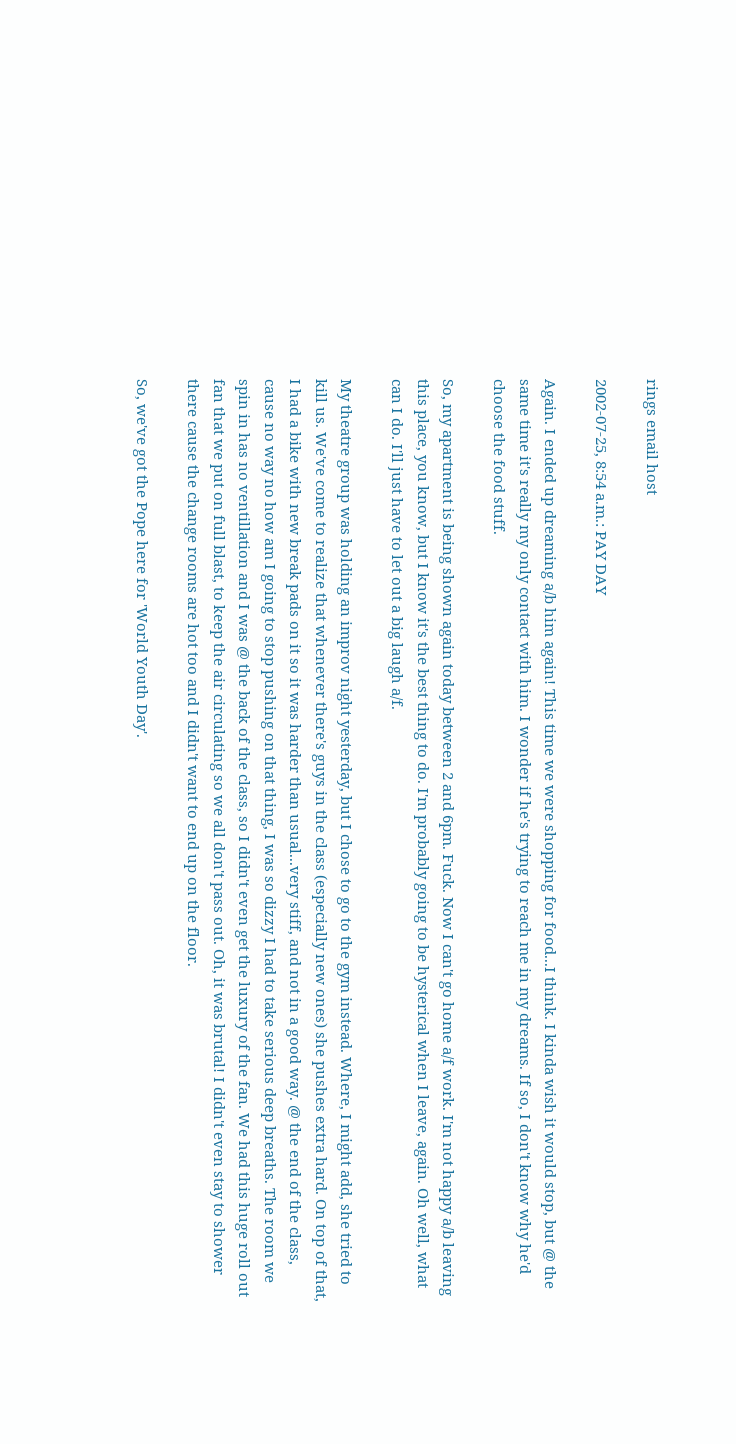rings email host

2002-07-25, 8:54 a.m.: PAY DAY

Again. I ended up dreaming a/b him again! This time we were shopping for food...I think. I kinda wish it would stop, but @ the same time it's really my only contact with him. I wonder if he's trying to reach me in my dreams. If so, I don't know why he'd choose the food stuff.

So, my apartment is being shown again today between 2 and 6pm. Fuck. Now I can't go home a/f work. I'm not happy a/b leaving this place, you know, but I know it's the best thing to do. I'm probably going to be hysterical when I leave, again. Oh well, what can I do. I'll just have to let out a big laugh a/f.

My theatre group was holding an improv night yesterday, but I chose to go to the gym instead. Where, I might add, she tried to kill us. We've come to realize that whenever there's guys in the class (especially new ones) she pushes extra hard. On top of that, I had a bike with new break pads on it so it was harder than usual...very stiff, and not in a good way. @ the end of the class, cause no way no how am I going to stop pushing on that thing, I was so dizzy I had to take serious deep breaths. The room we spin in has no ventillation and I was @ the back of the class, so I didn't even get the luxury of the fan. We had this huge roll out fan that we put on full blast, to keep the air circulating so we all don't pass out. Oh, it was brutal! I didn't even stay to shower there cause the change rooms are hot too and I didn't want to end up on the floor.

So, we've got the Pope here for 'World Youth Day'.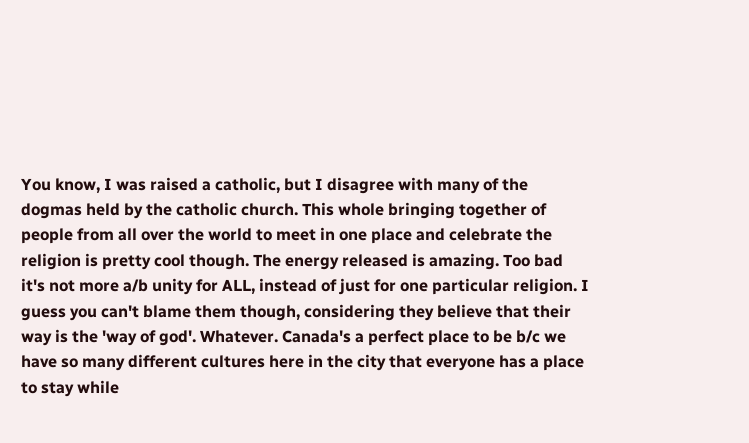You know, I was raised a catholic, but I disagree with many of the dogmas held by the catholic church. This whole bringing together of people from all over the world to meet in one place and celebrate the religion is pretty cool though. The energy released is amazing. Too bad it's not more a/b unity for ALL, instead of just for one particular religion. I guess you can't blame them though, considering they believe that their way is the 'way of god'. Whatever. Canada's a perfect place to be b/c we have so many different cultures here in the city that everyone has a place to stay while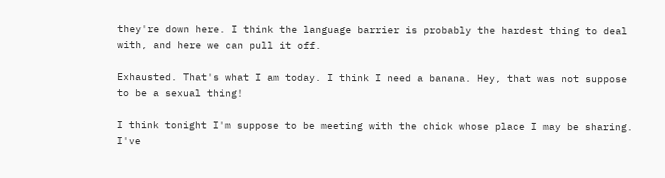they're down here. I think the language barrier is probably the hardest thing to deal with, and here we can pull it off.

Exhausted. That's what I am today. I think I need a banana. Hey, that was not suppose to be a sexual thing!

I think tonight I'm suppose to be meeting with the chick whose place I may be sharing. I've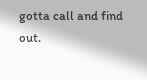gotta call and find out.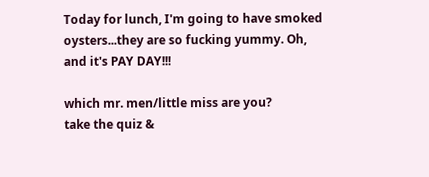Today for lunch, I'm going to have smoked oysters...they are so fucking yummy. Oh, and it's PAY DAY!!!

which mr. men/little miss are you?
take the quiz &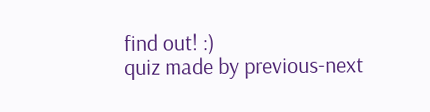find out! :)
quiz made by previous-next